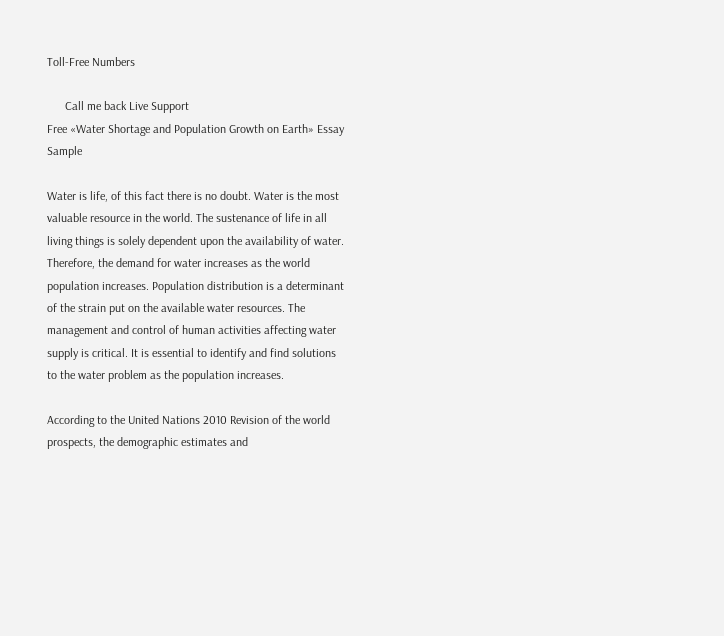Toll-Free Numbers

      Call me back Live Support
Free «Water Shortage and Population Growth on Earth» Essay Sample

Water is life, of this fact there is no doubt. Water is the most valuable resource in the world. The sustenance of life in all living things is solely dependent upon the availability of water. Therefore, the demand for water increases as the world population increases. Population distribution is a determinant of the strain put on the available water resources. The management and control of human activities affecting water supply is critical. It is essential to identify and find solutions to the water problem as the population increases.

According to the United Nations 2010 Revision of the world prospects, the demographic estimates and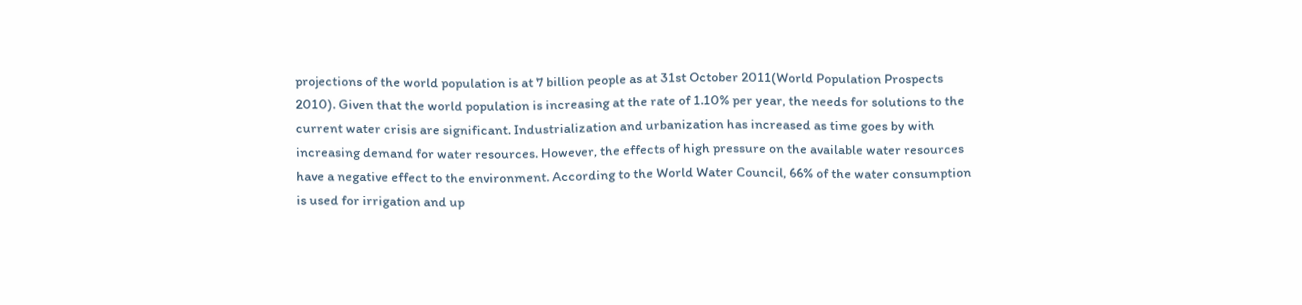projections of the world population is at 7 billion people as at 31st October 2011(World Population Prospects 2010). Given that the world population is increasing at the rate of 1.10% per year, the needs for solutions to the current water crisis are significant. Industrialization and urbanization has increased as time goes by with increasing demand for water resources. However, the effects of high pressure on the available water resources have a negative effect to the environment. According to the World Water Council, 66% of the water consumption is used for irrigation and up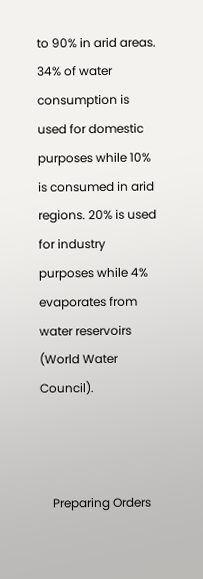to 90% in arid areas. 34% of water consumption is used for domestic purposes while 10% is consumed in arid regions. 20% is used for industry purposes while 4% evaporates from water reservoirs (World Water Council).



    Preparing Orders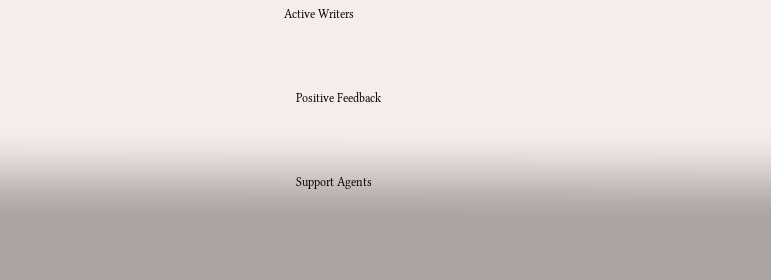Active Writers



    Positive Feedback



    Support Agents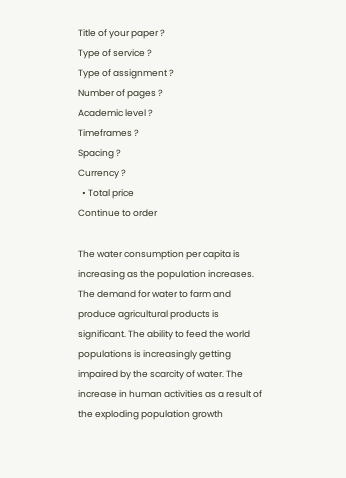Title of your paper ?
Type of service ?
Type of assignment ?
Number of pages ?
Academic level ?
Timeframes ?
Spacing ?
Currency ?
  • Total price
Continue to order

The water consumption per capita is increasing as the population increases. The demand for water to farm and produce agricultural products is significant. The ability to feed the world populations is increasingly getting impaired by the scarcity of water. The increase in human activities as a result of the exploding population growth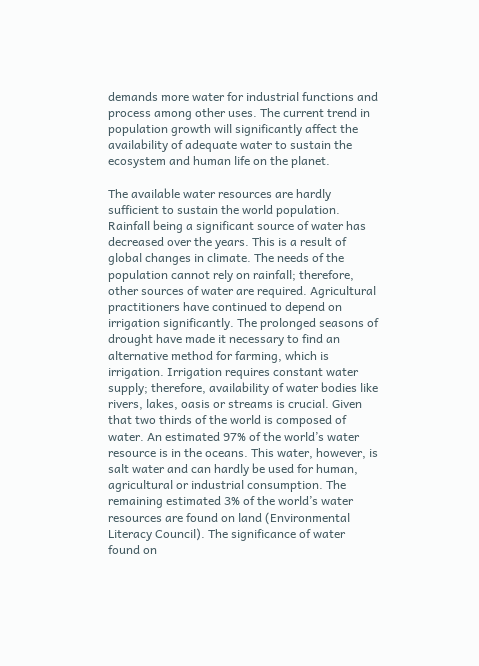demands more water for industrial functions and process among other uses. The current trend in population growth will significantly affect the availability of adequate water to sustain the ecosystem and human life on the planet.

The available water resources are hardly sufficient to sustain the world population. Rainfall being a significant source of water has decreased over the years. This is a result of global changes in climate. The needs of the population cannot rely on rainfall; therefore, other sources of water are required. Agricultural practitioners have continued to depend on irrigation significantly. The prolonged seasons of drought have made it necessary to find an alternative method for farming, which is irrigation. Irrigation requires constant water supply; therefore, availability of water bodies like rivers, lakes, oasis or streams is crucial. Given that two thirds of the world is composed of water. An estimated 97% of the world’s water resource is in the oceans. This water, however, is salt water and can hardly be used for human, agricultural or industrial consumption. The remaining estimated 3% of the world’s water resources are found on land (Environmental Literacy Council). The significance of water found on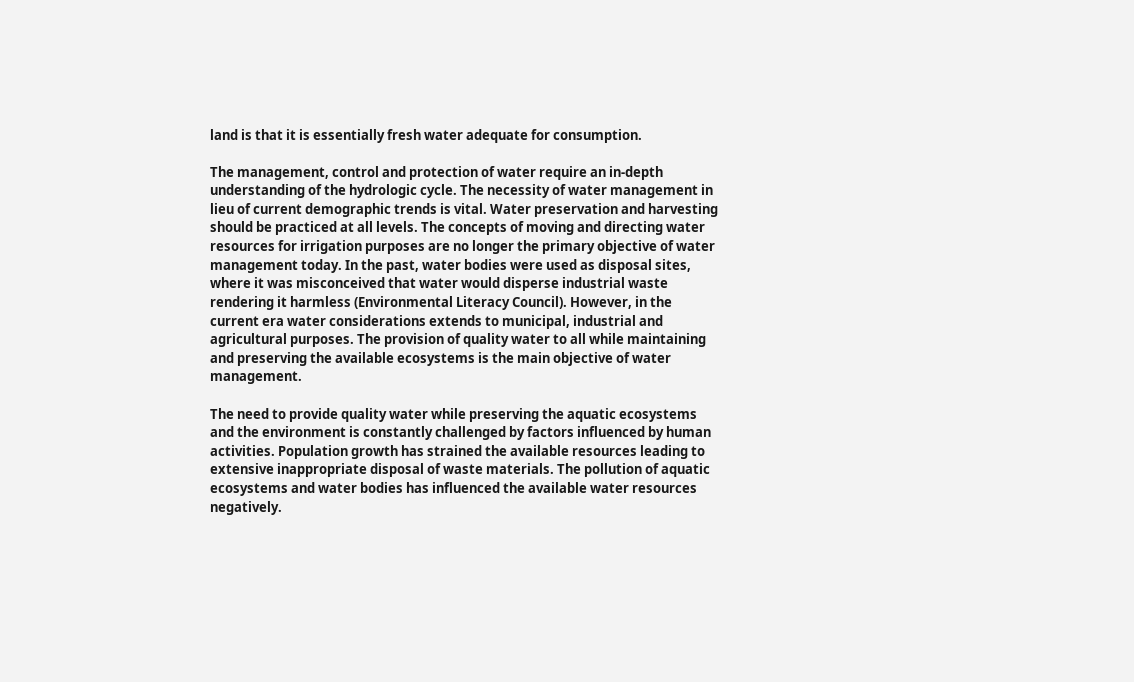land is that it is essentially fresh water adequate for consumption.

The management, control and protection of water require an in-depth understanding of the hydrologic cycle. The necessity of water management in lieu of current demographic trends is vital. Water preservation and harvesting should be practiced at all levels. The concepts of moving and directing water resources for irrigation purposes are no longer the primary objective of water management today. In the past, water bodies were used as disposal sites, where it was misconceived that water would disperse industrial waste rendering it harmless (Environmental Literacy Council). However, in the current era water considerations extends to municipal, industrial and agricultural purposes. The provision of quality water to all while maintaining and preserving the available ecosystems is the main objective of water management.

The need to provide quality water while preserving the aquatic ecosystems and the environment is constantly challenged by factors influenced by human activities. Population growth has strained the available resources leading to extensive inappropriate disposal of waste materials. The pollution of aquatic ecosystems and water bodies has influenced the available water resources negatively.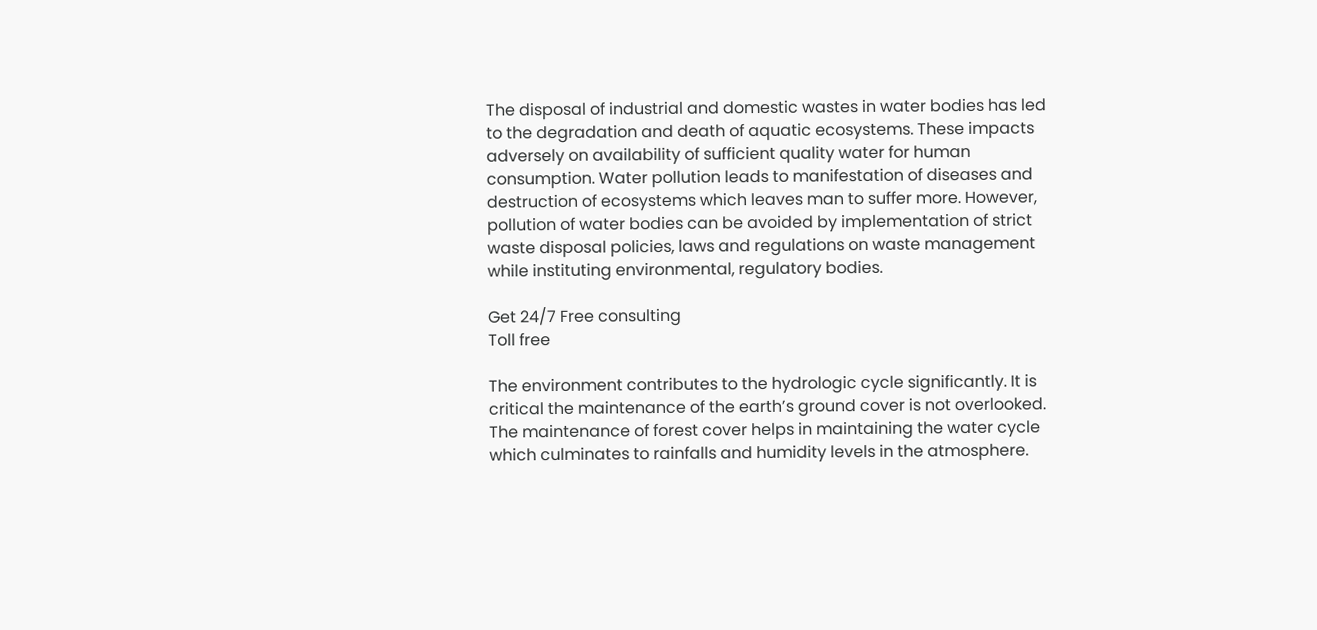The disposal of industrial and domestic wastes in water bodies has led to the degradation and death of aquatic ecosystems. These impacts adversely on availability of sufficient quality water for human consumption. Water pollution leads to manifestation of diseases and destruction of ecosystems which leaves man to suffer more. However, pollution of water bodies can be avoided by implementation of strict waste disposal policies, laws and regulations on waste management while instituting environmental, regulatory bodies.

Get 24/7 Free consulting
Toll free

The environment contributes to the hydrologic cycle significantly. It is critical the maintenance of the earth’s ground cover is not overlooked. The maintenance of forest cover helps in maintaining the water cycle which culminates to rainfalls and humidity levels in the atmosphere.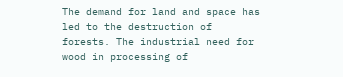The demand for land and space has led to the destruction of forests. The industrial need for wood in processing of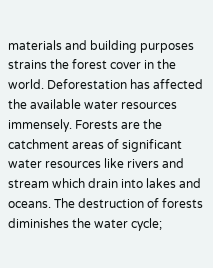materials and building purposes strains the forest cover in the world. Deforestation has affected the available water resources immensely. Forests are the catchment areas of significant water resources like rivers and stream which drain into lakes and oceans. The destruction of forests diminishes the water cycle;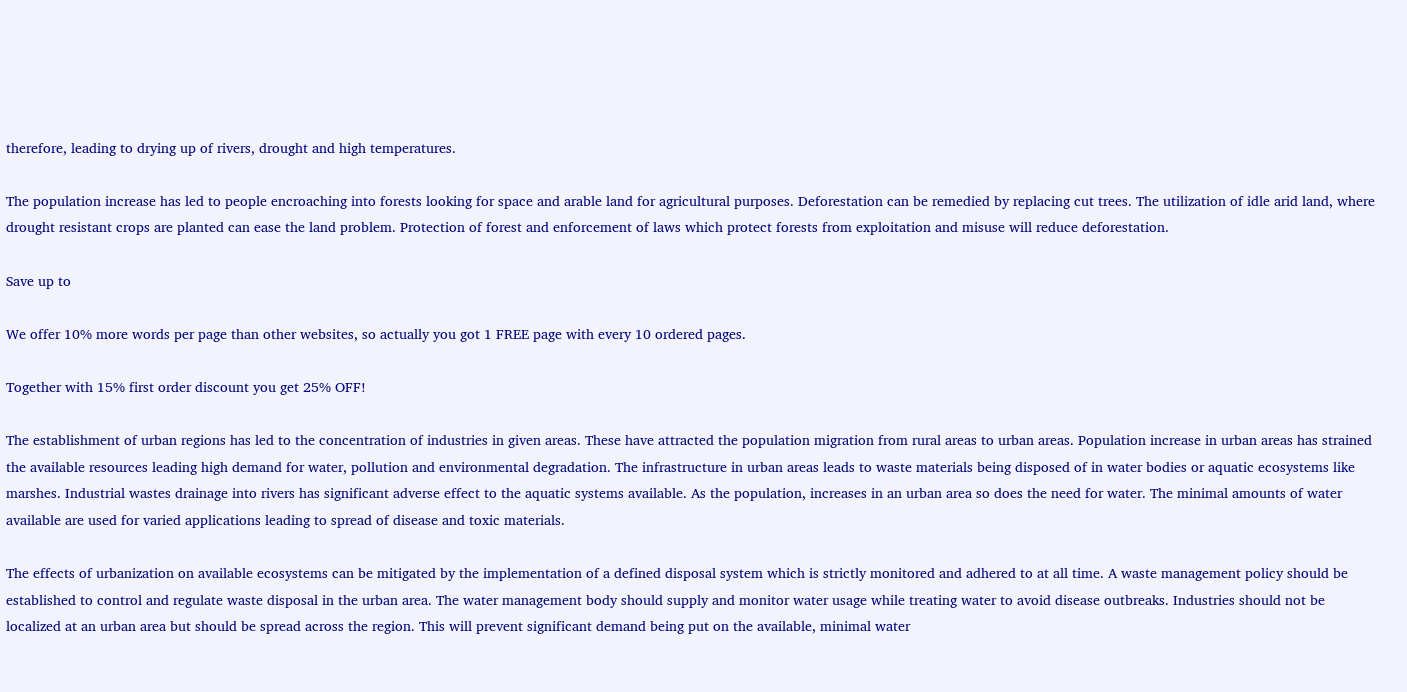therefore, leading to drying up of rivers, drought and high temperatures.

The population increase has led to people encroaching into forests looking for space and arable land for agricultural purposes. Deforestation can be remedied by replacing cut trees. The utilization of idle arid land, where drought resistant crops are planted can ease the land problem. Protection of forest and enforcement of laws which protect forests from exploitation and misuse will reduce deforestation.

Save up to

We offer 10% more words per page than other websites, so actually you got 1 FREE page with every 10 ordered pages.

Together with 15% first order discount you get 25% OFF!

The establishment of urban regions has led to the concentration of industries in given areas. These have attracted the population migration from rural areas to urban areas. Population increase in urban areas has strained the available resources leading high demand for water, pollution and environmental degradation. The infrastructure in urban areas leads to waste materials being disposed of in water bodies or aquatic ecosystems like marshes. Industrial wastes drainage into rivers has significant adverse effect to the aquatic systems available. As the population, increases in an urban area so does the need for water. The minimal amounts of water available are used for varied applications leading to spread of disease and toxic materials.

The effects of urbanization on available ecosystems can be mitigated by the implementation of a defined disposal system which is strictly monitored and adhered to at all time. A waste management policy should be established to control and regulate waste disposal in the urban area. The water management body should supply and monitor water usage while treating water to avoid disease outbreaks. Industries should not be localized at an urban area but should be spread across the region. This will prevent significant demand being put on the available, minimal water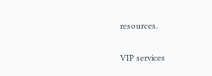resources.

VIP services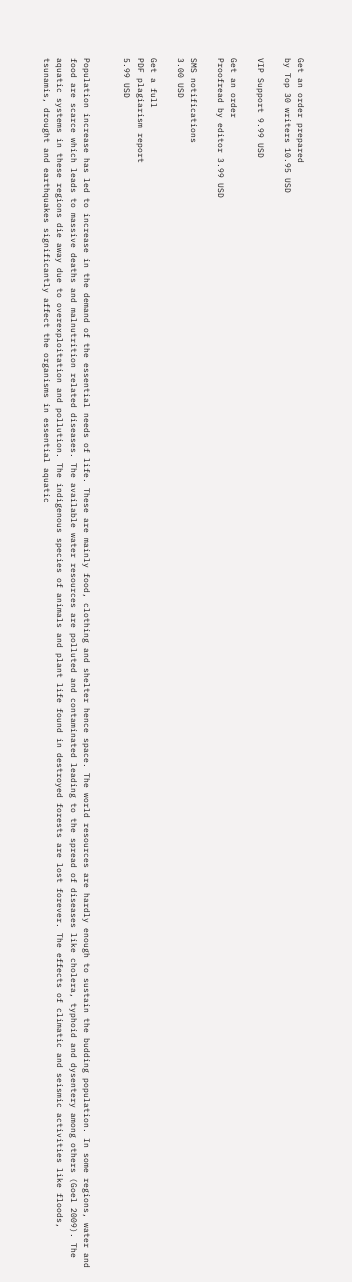Get an order prepared
by Top 30 writers 10.95 USD

VIP Support 9.99 USD

Get an order
Proofread by editor 3.99 USD

SMS notifications
3.00 USD

Get a full
PDF plagiarism report
5.99 USD


Population increase has led to increase in the demand of the essential needs of life. These are mainly food, clothing and shelter hence space. The world resources are hardly enough to sustain the budding population. In some regions, water and food are scarce which leads to massive deaths and malnutrition related diseases. The available water resources are polluted and contaminated leading to the spread of diseases like cholera, typhoid and dysentery among others (Goel 2009). The aquatic systems in these regions die away due to overexploitation and pollution. The indigenous species of animals and plant life found in destroyed forests are lost forever. The effects of climatic and seismic activities like floods, tsunamis, drought and earthquakes significantly affect the organisms in essential aquatic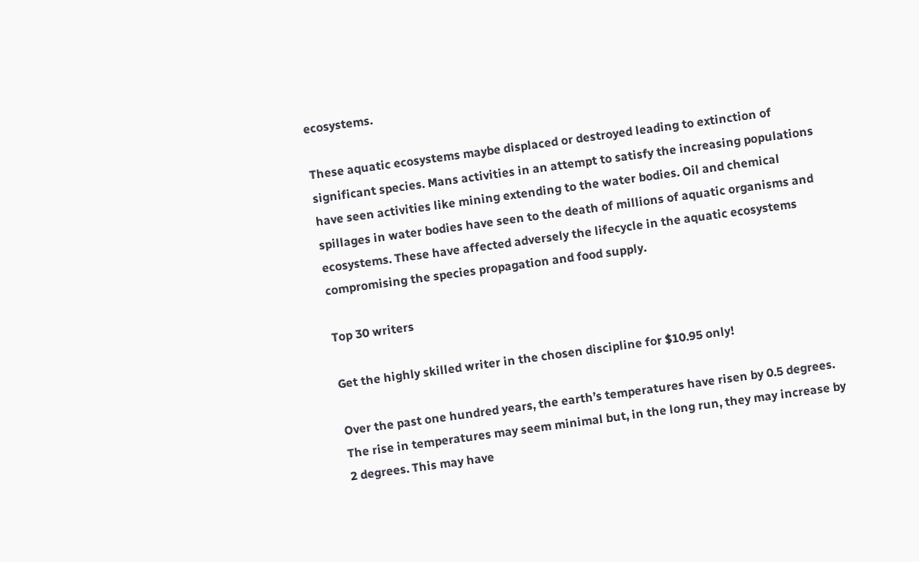ecosystems.

These aquatic ecosystems maybe displaced or destroyed leading to extinction of significant species. Mans activities in an attempt to satisfy the increasing populations have seen activities like mining extending to the water bodies. Oil and chemical spillages in water bodies have seen to the death of millions of aquatic organisms and ecosystems. These have affected adversely the lifecycle in the aquatic ecosystems compromising the species propagation and food supply.

Top 30 writers

Get the highly skilled writer in the chosen discipline for $10.95 only!

Over the past one hundred years, the earth’s temperatures have risen by 0.5 degrees. The rise in temperatures may seem minimal but, in the long run, they may increase by 2 degrees. This may have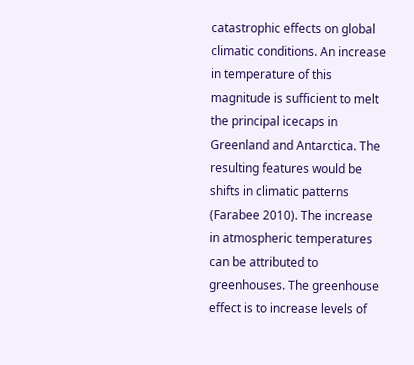catastrophic effects on global climatic conditions. An increase in temperature of this magnitude is sufficient to melt the principal icecaps in Greenland and Antarctica. The resulting features would be shifts in climatic patterns (Farabee 2010). The increase in atmospheric temperatures can be attributed to greenhouses. The greenhouse effect is to increase levels of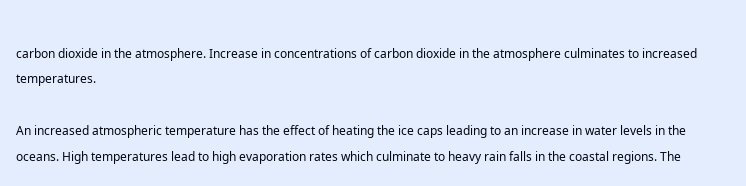carbon dioxide in the atmosphere. Increase in concentrations of carbon dioxide in the atmosphere culminates to increased temperatures.

An increased atmospheric temperature has the effect of heating the ice caps leading to an increase in water levels in the oceans. High temperatures lead to high evaporation rates which culminate to heavy rain falls in the coastal regions. The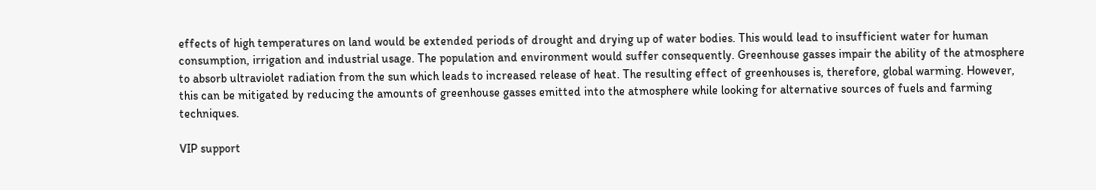effects of high temperatures on land would be extended periods of drought and drying up of water bodies. This would lead to insufficient water for human consumption, irrigation and industrial usage. The population and environment would suffer consequently. Greenhouse gasses impair the ability of the atmosphere to absorb ultraviolet radiation from the sun which leads to increased release of heat. The resulting effect of greenhouses is, therefore, global warming. However, this can be mitigated by reducing the amounts of greenhouse gasses emitted into the atmosphere while looking for alternative sources of fuels and farming techniques.

VIP support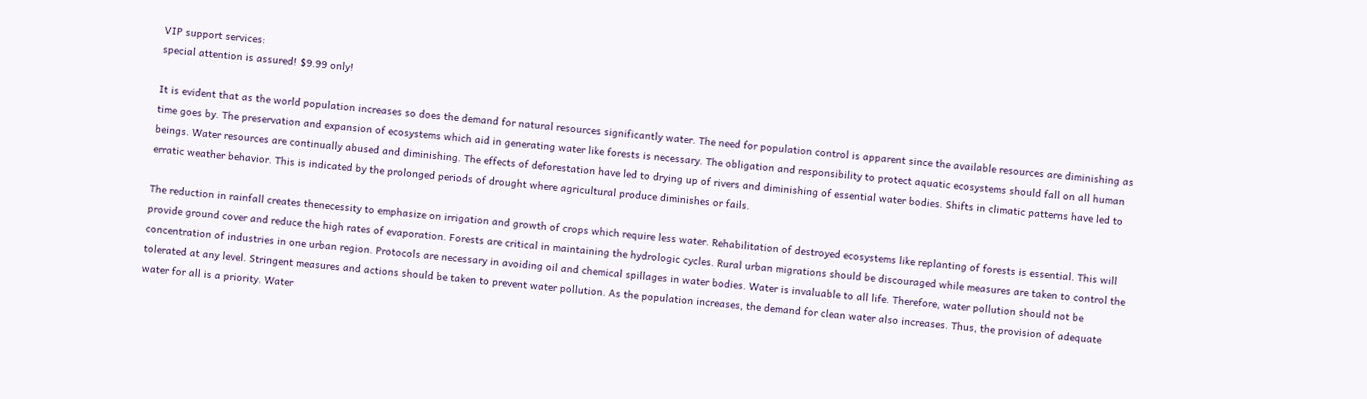VIP support services:
special attention is assured! $9.99 only!

It is evident that as the world population increases so does the demand for natural resources significantly water. The need for population control is apparent since the available resources are diminishing as time goes by. The preservation and expansion of ecosystems which aid in generating water like forests is necessary. The obligation and responsibility to protect aquatic ecosystems should fall on all human beings. Water resources are continually abused and diminishing. The effects of deforestation have led to drying up of rivers and diminishing of essential water bodies. Shifts in climatic patterns have led to erratic weather behavior. This is indicated by the prolonged periods of drought where agricultural produce diminishes or fails.

The reduction in rainfall creates thenecessity to emphasize on irrigation and growth of crops which require less water. Rehabilitation of destroyed ecosystems like replanting of forests is essential. This will provide ground cover and reduce the high rates of evaporation. Forests are critical in maintaining the hydrologic cycles. Rural urban migrations should be discouraged while measures are taken to control the concentration of industries in one urban region. Protocols are necessary in avoiding oil and chemical spillages in water bodies. Water is invaluable to all life. Therefore, water pollution should not be tolerated at any level. Stringent measures and actions should be taken to prevent water pollution. As the population increases, the demand for clean water also increases. Thus, the provision of adequate water for all is a priority. Water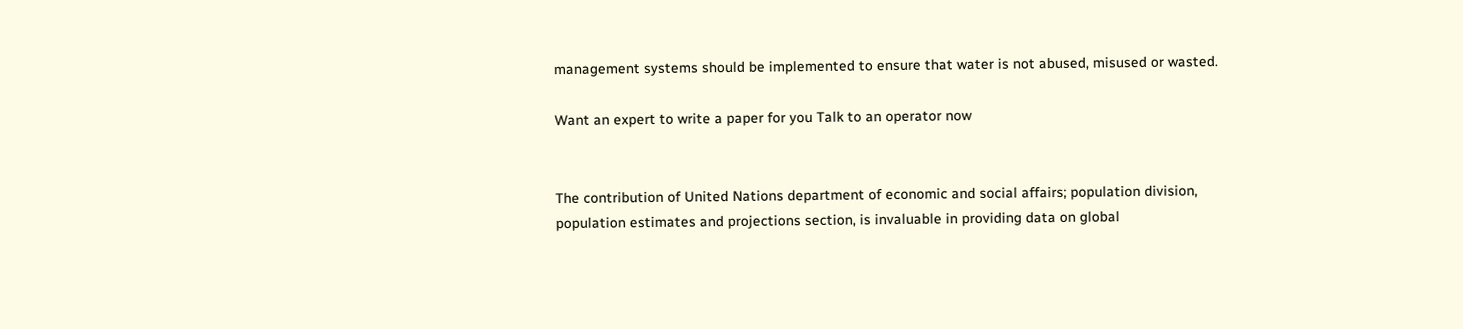management systems should be implemented to ensure that water is not abused, misused or wasted.

Want an expert to write a paper for you Talk to an operator now


The contribution of United Nations department of economic and social affairs; population division, population estimates and projections section, is invaluable in providing data on global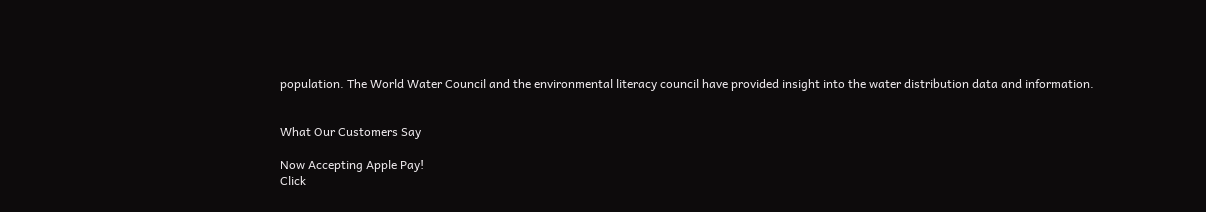population. The World Water Council and the environmental literacy council have provided insight into the water distribution data and information.


What Our Customers Say

Now Accepting Apple Pay!
Click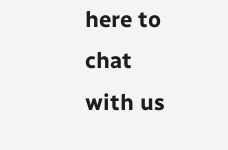here to chat with us